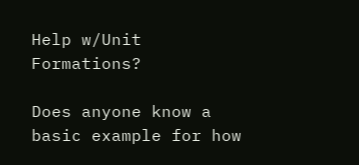Help w/Unit Formations?

Does anyone know a basic example for how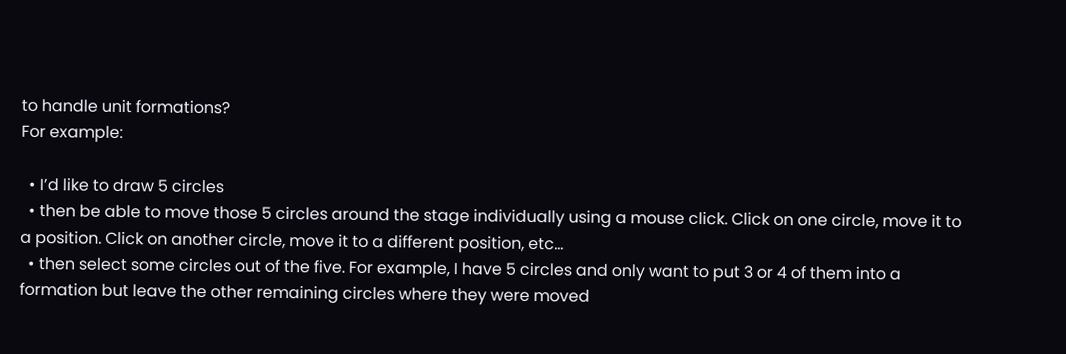to handle unit formations?
For example:

  • I’d like to draw 5 circles
  • then be able to move those 5 circles around the stage individually using a mouse click. Click on one circle, move it to a position. Click on another circle, move it to a different position, etc…
  • then select some circles out of the five. For example, I have 5 circles and only want to put 3 or 4 of them into a formation but leave the other remaining circles where they were moved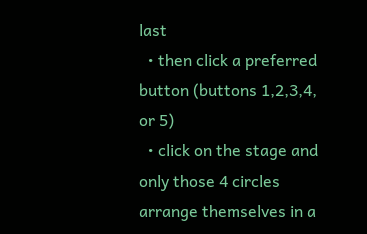last
  • then click a preferred button (buttons 1,2,3,4, or 5)
  • click on the stage and only those 4 circles arrange themselves in a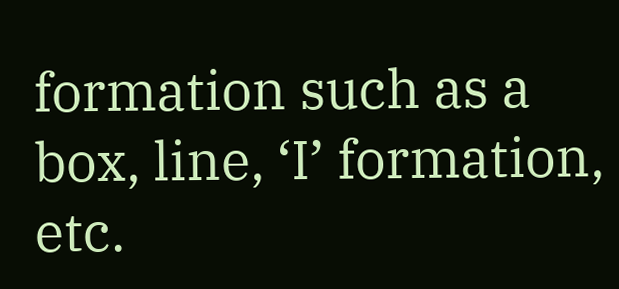formation such as a box, line, ‘I’ formation, etc.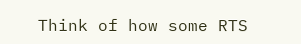Think of how some RTS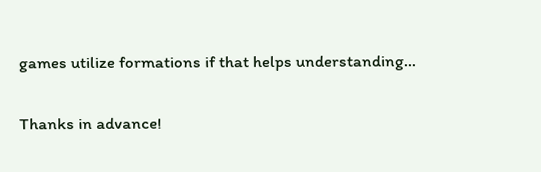games utilize formations if that helps understanding…

Thanks in advance!